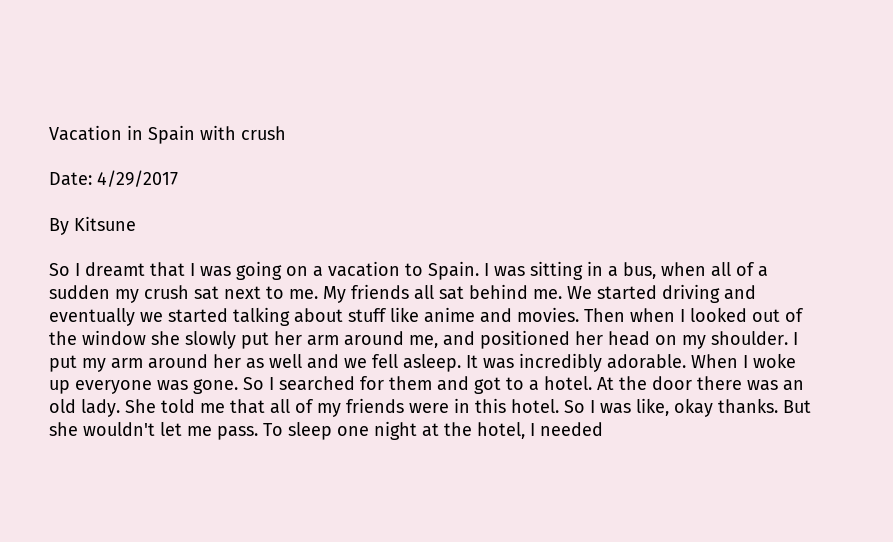Vacation in Spain with crush

Date: 4/29/2017

By Kitsune

So I dreamt that I was going on a vacation to Spain. I was sitting in a bus, when all of a sudden my crush sat next to me. My friends all sat behind me. We started driving and eventually we started talking about stuff like anime and movies. Then when I looked out of the window she slowly put her arm around me, and positioned her head on my shoulder. I put my arm around her as well and we fell asleep. It was incredibly adorable. When I woke up everyone was gone. So I searched for them and got to a hotel. At the door there was an old lady. She told me that all of my friends were in this hotel. So I was like, okay thanks. But she wouldn't let me pass. To sleep one night at the hotel, I needed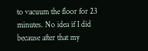to vacuum the floor for 23 minutes. No idea if I did because after that my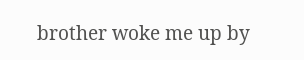brother woke me up by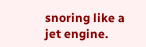snoring like a jet engine.